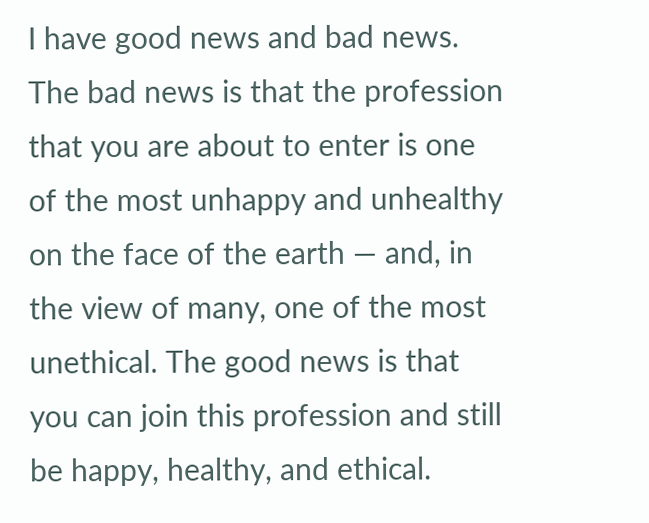I have good news and bad news. The bad news is that the profession that you are about to enter is one of the most unhappy and unhealthy on the face of the earth — and, in the view of many, one of the most unethical. The good news is that you can join this profession and still be happy, healthy, and ethical.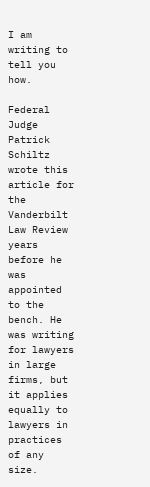I am writing to tell you how.

Federal Judge Patrick Schiltz wrote this article for the Vanderbilt Law Review years before he was appointed to the bench. He was writing for lawyers in large firms, but it applies equally to lawyers in practices of any size.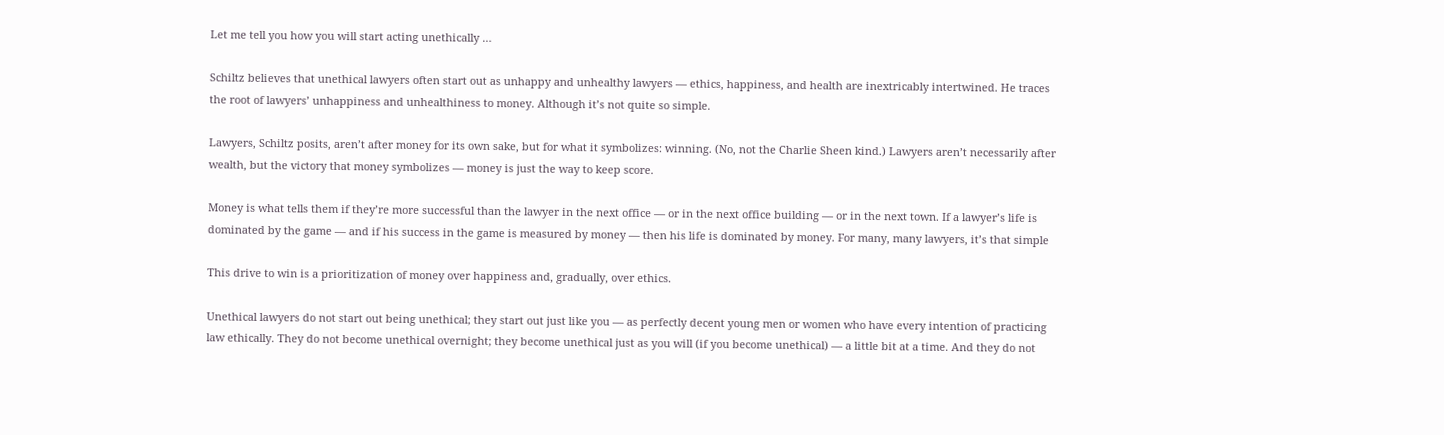Let me tell you how you will start acting unethically …

Schiltz believes that unethical lawyers often start out as unhappy and unhealthy lawyers — ethics, happiness, and health are inextricably intertwined. He traces the root of lawyers’ unhappiness and unhealthiness to money. Although it’s not quite so simple.

Lawyers, Schiltz posits, aren’t after money for its own sake, but for what it symbolizes: winning. (No, not the Charlie Sheen kind.) Lawyers aren’t necessarily after wealth, but the victory that money symbolizes — money is just the way to keep score.

Money is what tells them if they’re more successful than the lawyer in the next office — or in the next office building — or in the next town. If a lawyer’s life is dominated by the game — and if his success in the game is measured by money — then his life is dominated by money. For many, many lawyers, it’s that simple

This drive to win is a prioritization of money over happiness and, gradually, over ethics.

Unethical lawyers do not start out being unethical; they start out just like you — as perfectly decent young men or women who have every intention of practicing law ethically. They do not become unethical overnight; they become unethical just as you will (if you become unethical) — a little bit at a time. And they do not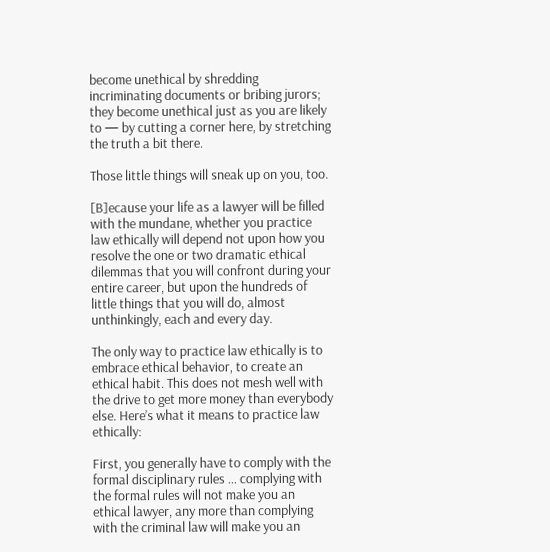become unethical by shredding incriminating documents or bribing jurors; they become unethical just as you are likely to — by cutting a corner here, by stretching the truth a bit there.

Those little things will sneak up on you, too.

[B]ecause your life as a lawyer will be filled with the mundane, whether you practice law ethically will depend not upon how you resolve the one or two dramatic ethical dilemmas that you will confront during your entire career, but upon the hundreds of little things that you will do, almost unthinkingly, each and every day.

The only way to practice law ethically is to embrace ethical behavior, to create an ethical habit. This does not mesh well with the drive to get more money than everybody else. Here’s what it means to practice law ethically:

First, you generally have to comply with the formal disciplinary rules … complying with the formal rules will not make you an ethical lawyer, any more than complying with the criminal law will make you an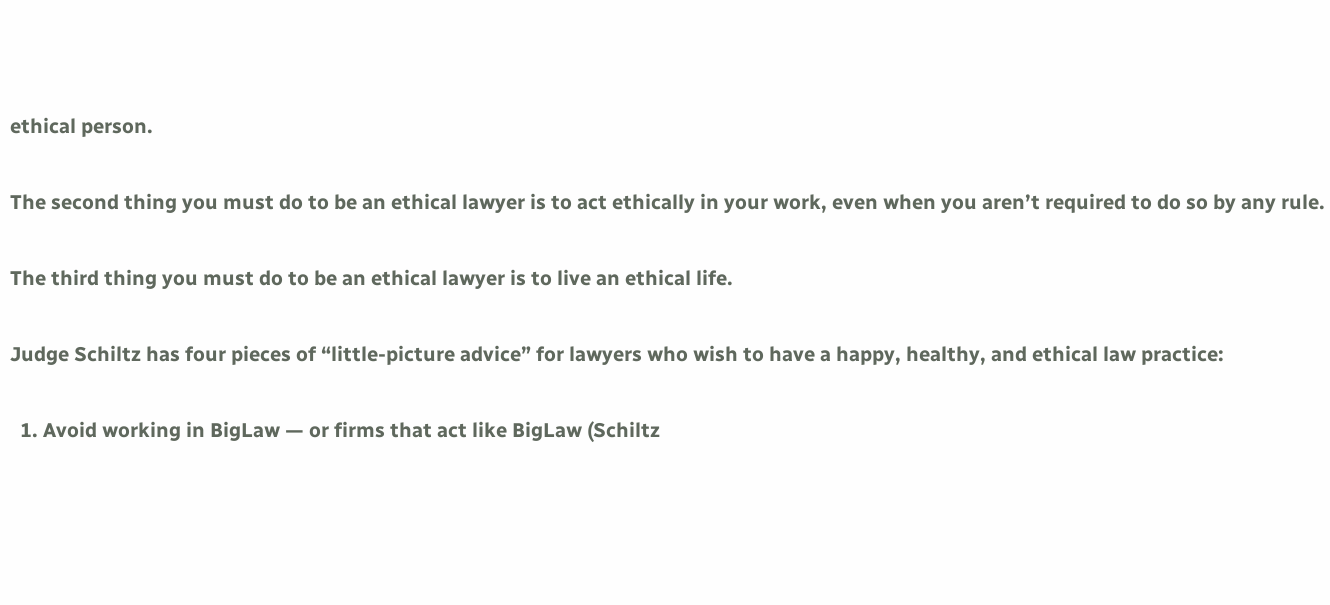ethical person.

The second thing you must do to be an ethical lawyer is to act ethically in your work, even when you aren’t required to do so by any rule.

The third thing you must do to be an ethical lawyer is to live an ethical life.

Judge Schiltz has four pieces of “little-picture advice” for lawyers who wish to have a happy, healthy, and ethical law practice:

  1. Avoid working in BigLaw — or firms that act like BigLaw (Schiltz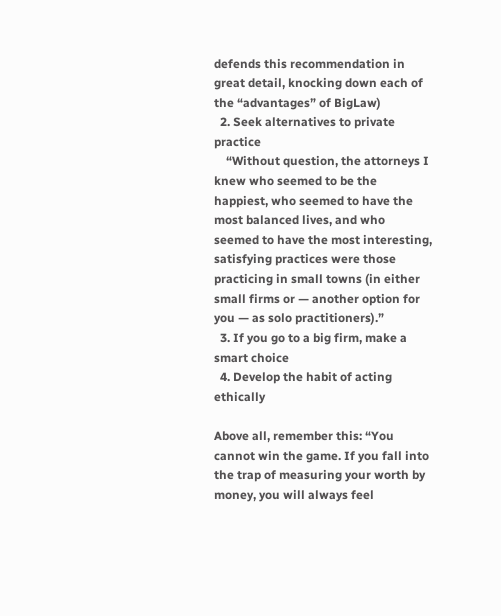defends this recommendation in great detail, knocking down each of the “advantages” of BigLaw)
  2. Seek alternatives to private practice
    “Without question, the attorneys I knew who seemed to be the happiest, who seemed to have the most balanced lives, and who seemed to have the most interesting, satisfying practices were those practicing in small towns (in either small firms or — another option for you — as solo practitioners).”
  3. If you go to a big firm, make a smart choice
  4. Develop the habit of acting ethically

Above all, remember this: “You cannot win the game. If you fall into the trap of measuring your worth by money, you will always feel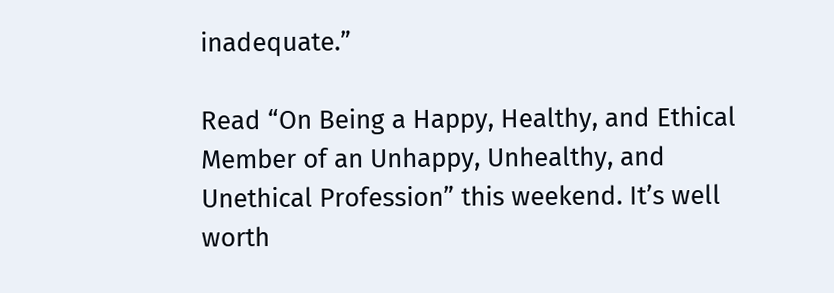inadequate.”

Read “On Being a Happy, Healthy, and Ethical Member of an Unhappy, Unhealthy, and Unethical Profession” this weekend. It’s well worth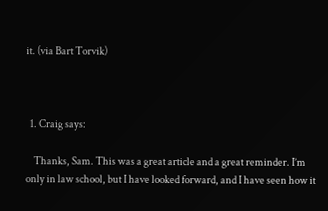it. (via Bart Torvik)



  1. Craig says:

    Thanks, Sam. This was a great article and a great reminder. I’m only in law school, but I have looked forward, and I have seen how it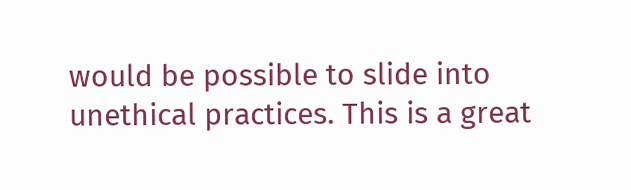would be possible to slide into unethical practices. This is a great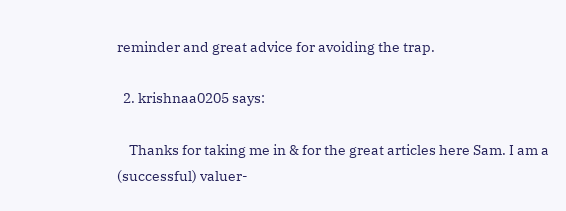reminder and great advice for avoiding the trap.

  2. krishnaa0205 says:

    Thanks for taking me in & for the great articles here Sam. I am a (successful) valuer-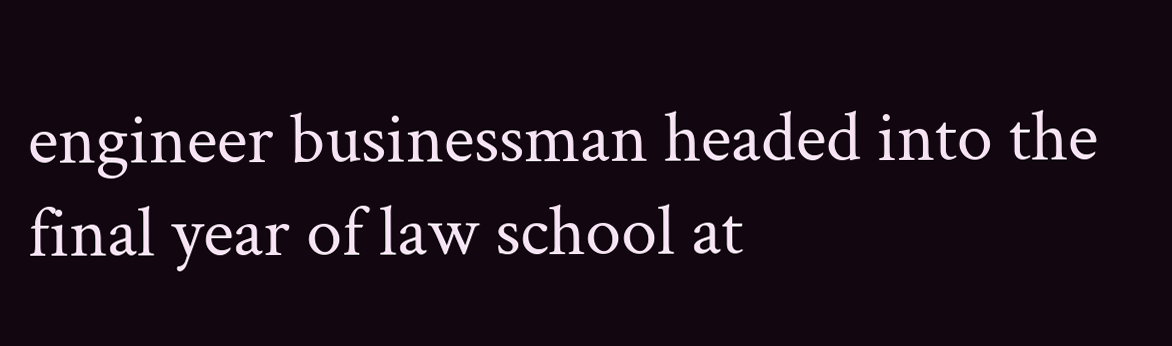engineer businessman headed into the final year of law school at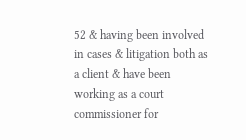52 & having been involved in cases & litigation both as a client & have been working as a court commissioner for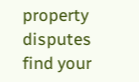property disputes find your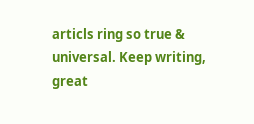articls ring so true & universal. Keep writing, great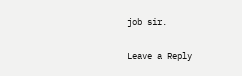job sir.

Leave a Reply